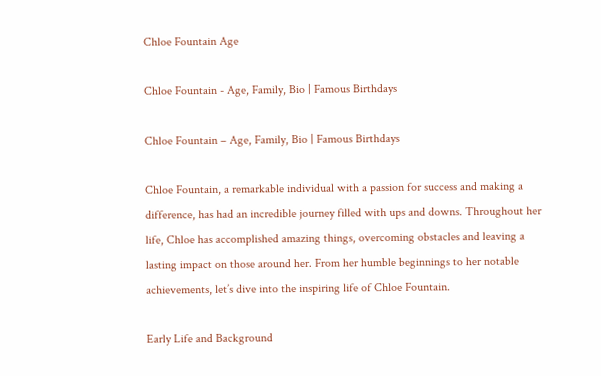Chloe Fountain Age

Chloe Fountain - Age, Family, Bio | Famous Birthdays

Chloe Fountain – Age, Family, Bio | Famous Birthdays

Chloe Fountain, a remarkable individual with a passion for success and making a difference, has had an incredible journey filled with ups and downs. Throughout her life, Chloe has accomplished amazing things, overcoming obstacles and leaving a lasting impact on those around her. From her humble beginnings to her notable achievements, let’s dive into the inspiring life of Chloe Fountain.

Early Life and Background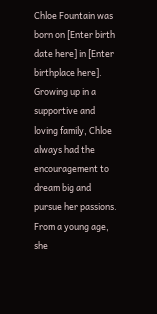Chloe Fountain was born on [Enter birth date here] in [Enter birthplace here]. Growing up in a supportive and loving family, Chloe always had the encouragement to dream big and pursue her passions. From a young age, she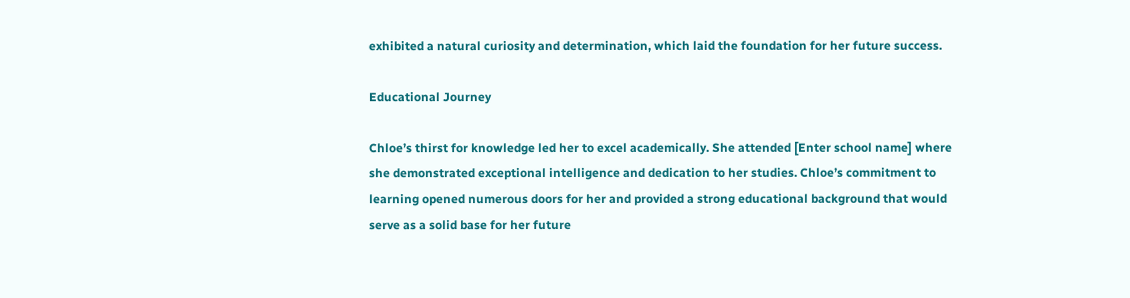exhibited a natural curiosity and determination, which laid the foundation for her future success.

Educational Journey

Chloe’s thirst for knowledge led her to excel academically. She attended [Enter school name] where she demonstrated exceptional intelligence and dedication to her studies. Chloe’s commitment to learning opened numerous doors for her and provided a strong educational background that would serve as a solid base for her future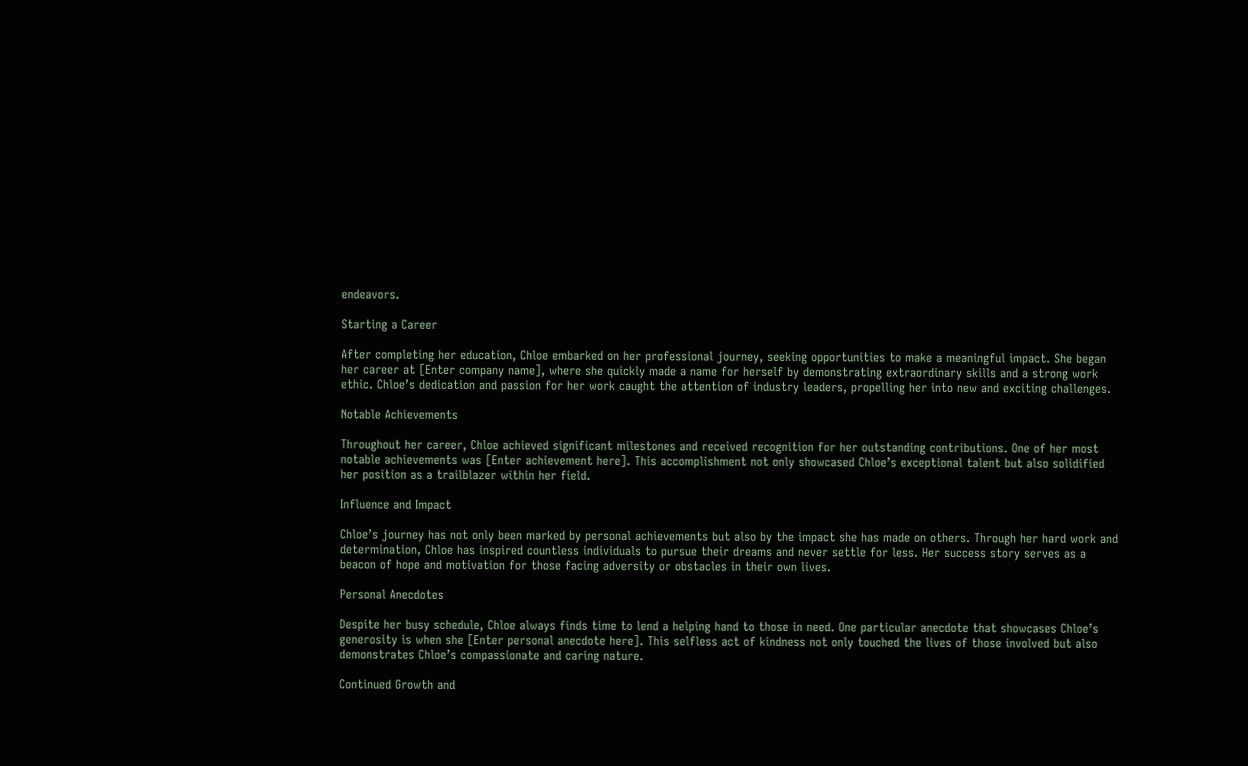endeavors.

Starting a Career

After completing her education, Chloe embarked on her professional journey, seeking opportunities to make a meaningful impact. She began her career at [Enter company name], where she quickly made a name for herself by demonstrating extraordinary skills and a strong work ethic. Chloe’s dedication and passion for her work caught the attention of industry leaders, propelling her into new and exciting challenges.

Notable Achievements

Throughout her career, Chloe achieved significant milestones and received recognition for her outstanding contributions. One of her most notable achievements was [Enter achievement here]. This accomplishment not only showcased Chloe’s exceptional talent but also solidified her position as a trailblazer within her field.

Influence and Impact

Chloe’s journey has not only been marked by personal achievements but also by the impact she has made on others. Through her hard work and determination, Chloe has inspired countless individuals to pursue their dreams and never settle for less. Her success story serves as a beacon of hope and motivation for those facing adversity or obstacles in their own lives.

Personal Anecdotes

Despite her busy schedule, Chloe always finds time to lend a helping hand to those in need. One particular anecdote that showcases Chloe’s generosity is when she [Enter personal anecdote here]. This selfless act of kindness not only touched the lives of those involved but also demonstrates Chloe’s compassionate and caring nature.

Continued Growth and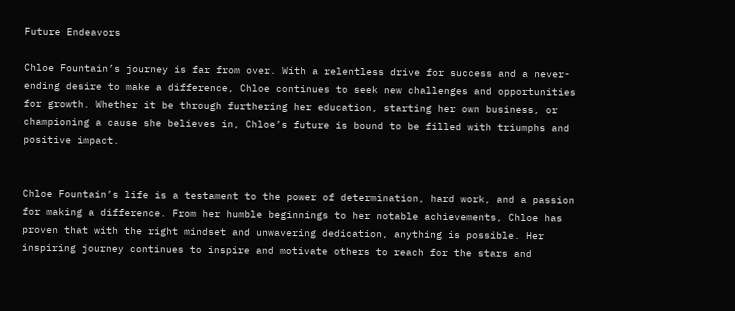Future Endeavors

Chloe Fountain’s journey is far from over. With a relentless drive for success and a never-ending desire to make a difference, Chloe continues to seek new challenges and opportunities for growth. Whether it be through furthering her education, starting her own business, or championing a cause she believes in, Chloe’s future is bound to be filled with triumphs and positive impact.


Chloe Fountain’s life is a testament to the power of determination, hard work, and a passion for making a difference. From her humble beginnings to her notable achievements, Chloe has proven that with the right mindset and unwavering dedication, anything is possible. Her inspiring journey continues to inspire and motivate others to reach for the stars and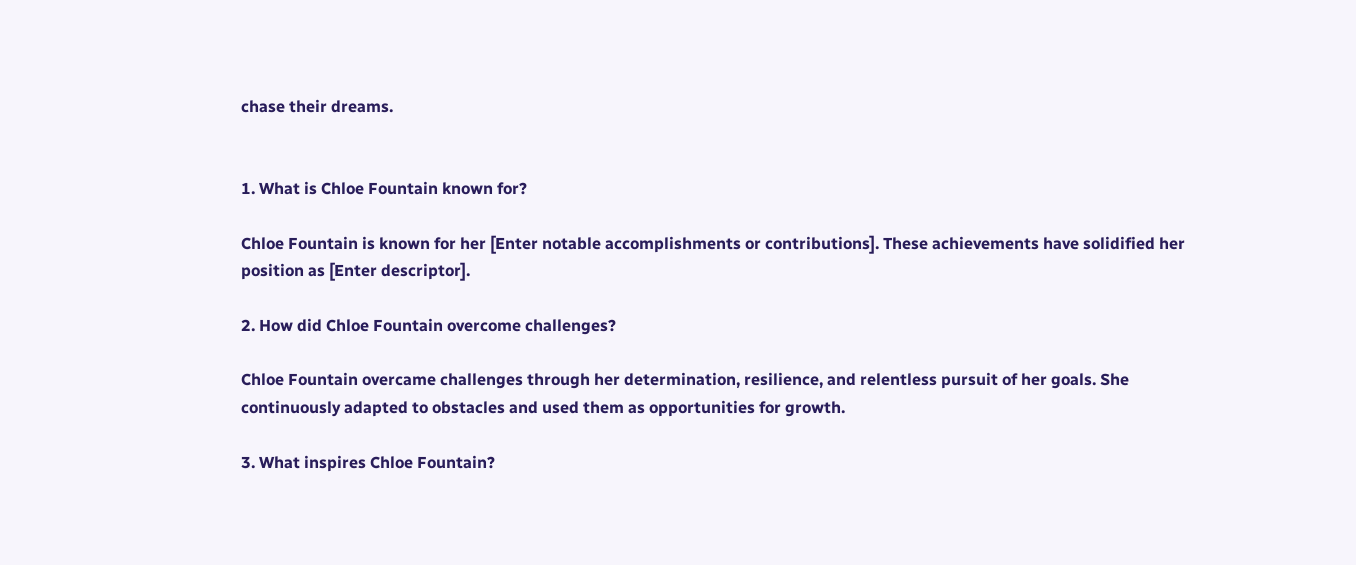chase their dreams.


1. What is Chloe Fountain known for?

Chloe Fountain is known for her [Enter notable accomplishments or contributions]. These achievements have solidified her position as [Enter descriptor].

2. How did Chloe Fountain overcome challenges?

Chloe Fountain overcame challenges through her determination, resilience, and relentless pursuit of her goals. She continuously adapted to obstacles and used them as opportunities for growth.

3. What inspires Chloe Fountain?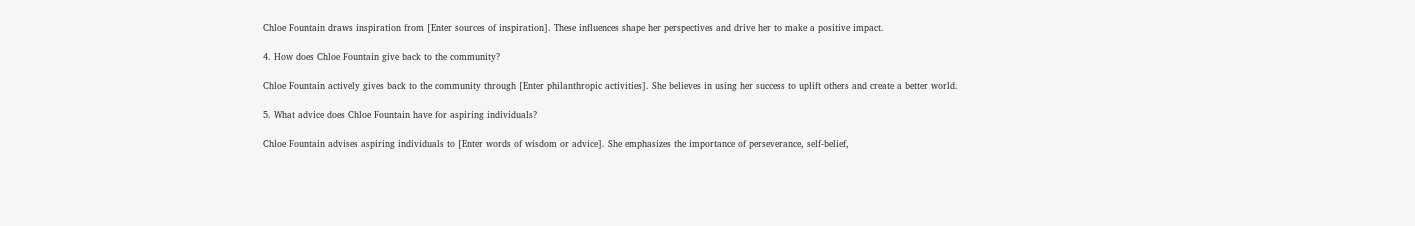Chloe Fountain draws inspiration from [Enter sources of inspiration]. These influences shape her perspectives and drive her to make a positive impact.

4. How does Chloe Fountain give back to the community?

Chloe Fountain actively gives back to the community through [Enter philanthropic activities]. She believes in using her success to uplift others and create a better world.

5. What advice does Chloe Fountain have for aspiring individuals?

Chloe Fountain advises aspiring individuals to [Enter words of wisdom or advice]. She emphasizes the importance of perseverance, self-belief,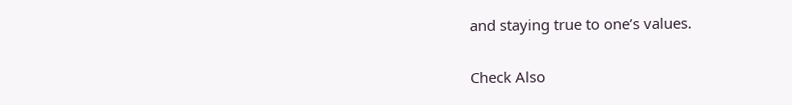and staying true to one’s values.

Check Also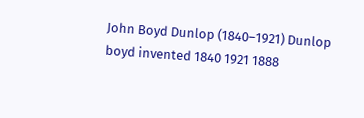John Boyd Dunlop (1840–1921) Dunlop boyd invented 1840 1921 1888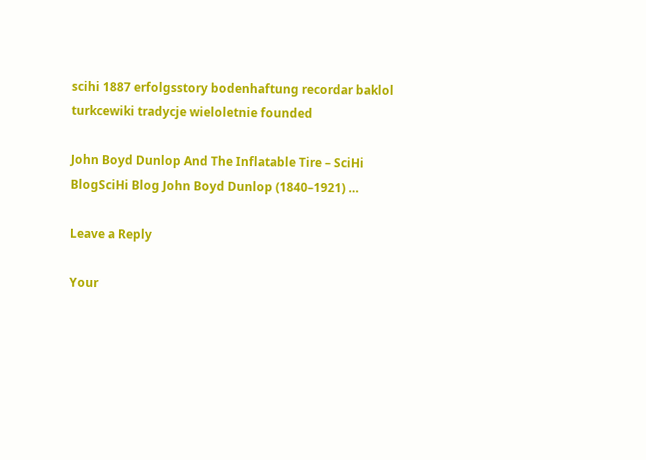scihi 1887 erfolgsstory bodenhaftung recordar baklol turkcewiki tradycje wieloletnie founded

John Boyd Dunlop And The Inflatable Tire – SciHi BlogSciHi Blog John Boyd Dunlop (1840–1921) …

Leave a Reply

Your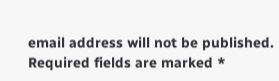email address will not be published. Required fields are marked *